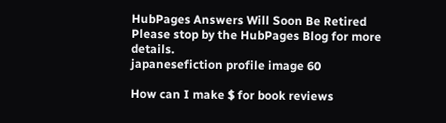HubPages Answers Will Soon Be Retired
Please stop by the HubPages Blog for more details.
japanesefiction profile image 60

How can I make $ for book reviews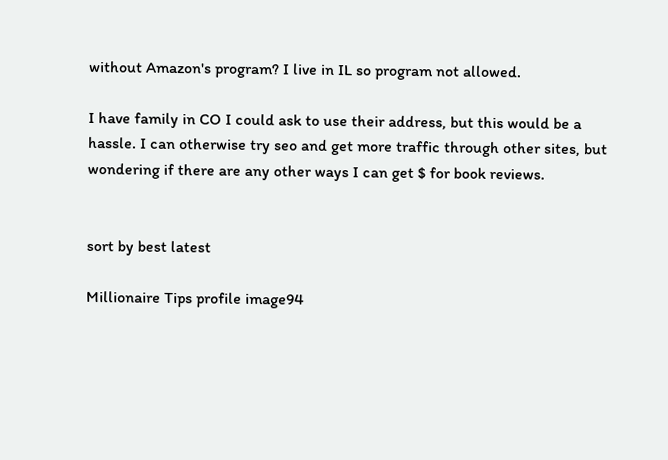without Amazon's program? I live in IL so program not allowed.

I have family in CO I could ask to use their address, but this would be a hassle. I can otherwise try seo and get more traffic through other sites, but wondering if there are any other ways I can get $ for book reviews.


sort by best latest

Millionaire Tips profile image94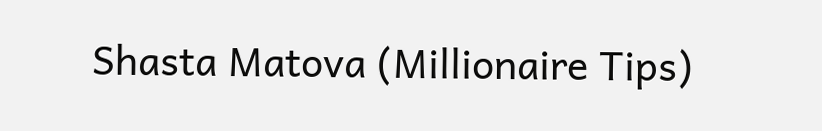Shasta Matova (Millionaire Tips)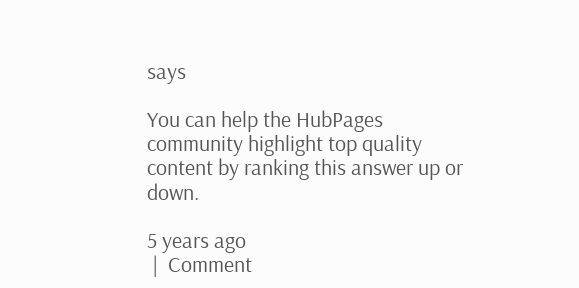says

You can help the HubPages community highlight top quality content by ranking this answer up or down.

5 years ago
 |  Comment